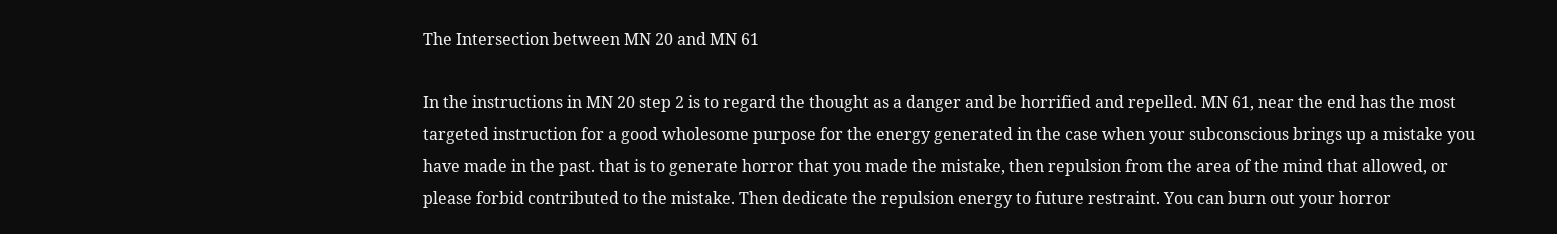The Intersection between MN 20 and MN 61

In the instructions in MN 20 step 2 is to regard the thought as a danger and be horrified and repelled. MN 61, near the end has the most targeted instruction for a good wholesome purpose for the energy generated in the case when your subconscious brings up a mistake you have made in the past. that is to generate horror that you made the mistake, then repulsion from the area of the mind that allowed, or please forbid contributed to the mistake. Then dedicate the repulsion energy to future restraint. You can burn out your horror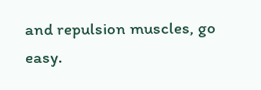and repulsion muscles, go easy.